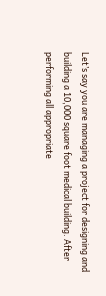Let’s say you are managing a project for designing and building a 10,000 square foot medical building. After performing all appropriate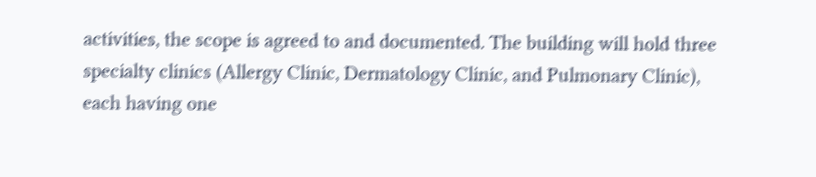activities, the scope is agreed to and documented. The building will hold three specialty clinics (Allergy Clinic, Dermatology Clinic, and Pulmonary Clinic), each having one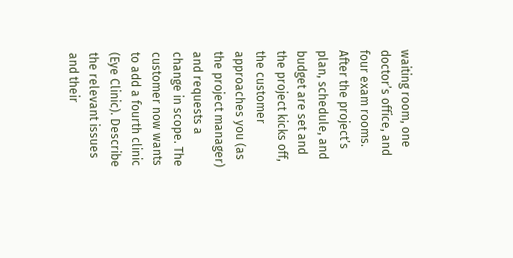waiting room, one doctor’s office, and four exam rooms. After the project’s plan, schedule, and budget are set and the project kicks off, the customer approaches you (as the project manager) and requests a change in scope. The customer now wants to add a fourth clinic (Eye Clinic). Describe the relevant issues and their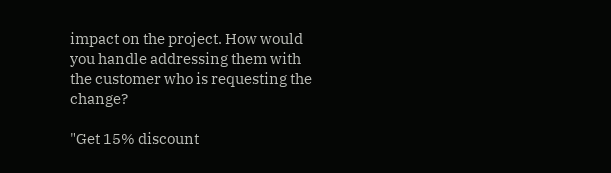impact on the project. How would you handle addressing them with the customer who is requesting the change?

"Get 15% discount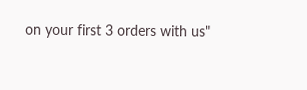on your first 3 orders with us"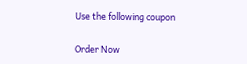Use the following coupon

Order Now